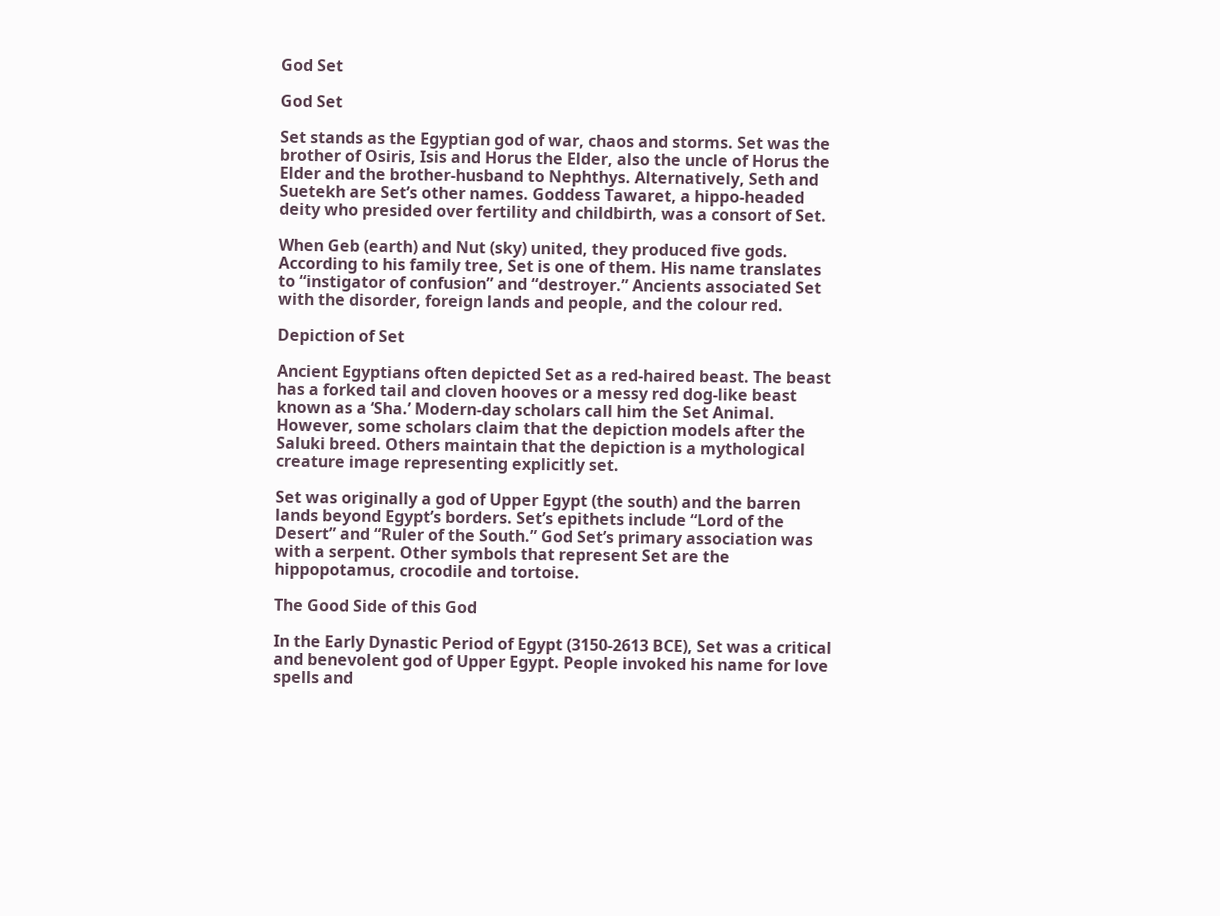God Set

God Set

Set stands as the Egyptian god of war, chaos and storms. Set was the brother of Osiris, Isis and Horus the Elder, also the uncle of Horus the Elder and the brother-husband to Nephthys. Alternatively, Seth and Suetekh are Set’s other names. Goddess Tawaret, a hippo-headed deity who presided over fertility and childbirth, was a consort of Set.

When Geb (earth) and Nut (sky) united, they produced five gods. According to his family tree, Set is one of them. His name translates to “instigator of confusion” and “destroyer.” Ancients associated Set with the disorder, foreign lands and people, and the colour red.

Depiction of Set

Ancient Egyptians often depicted Set as a red-haired beast. The beast has a forked tail and cloven hooves or a messy red dog-like beast known as a ‘Sha.’ Modern-day scholars call him the Set Animal. However, some scholars claim that the depiction models after the Saluki breed. Others maintain that the depiction is a mythological creature image representing explicitly set.

Set was originally a god of Upper Egypt (the south) and the barren lands beyond Egypt’s borders. Set’s epithets include “Lord of the Desert” and “Ruler of the South.” God Set’s primary association was with a serpent. Other symbols that represent Set are the hippopotamus, crocodile and tortoise.

The Good Side of this God

In the Early Dynastic Period of Egypt (3150-2613 BCE), Set was a critical and benevolent god of Upper Egypt. People invoked his name for love spells and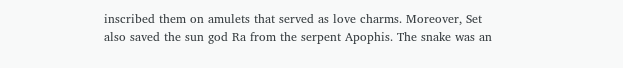inscribed them on amulets that served as love charms. Moreover, Set also saved the sun god Ra from the serpent Apophis. The snake was an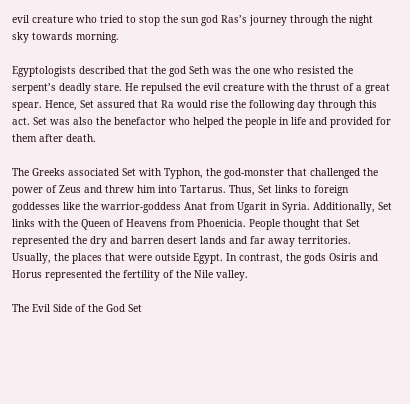evil creature who tried to stop the sun god Ras’s journey through the night sky towards morning.

Egyptologists described that the god Seth was the one who resisted the serpent’s deadly stare. He repulsed the evil creature with the thrust of a great spear. Hence, Set assured that Ra would rise the following day through this act. Set was also the benefactor who helped the people in life and provided for them after death.

The Greeks associated Set with Typhon, the god-monster that challenged the power of Zeus and threw him into Tartarus. Thus, Set links to foreign goddesses like the warrior-goddess Anat from Ugarit in Syria. Additionally, Set links with the Queen of Heavens from Phoenicia. People thought that Set represented the dry and barren desert lands and far away territories. Usually, the places that were outside Egypt. In contrast, the gods Osiris and Horus represented the fertility of the Nile valley.

The Evil Side of the God Set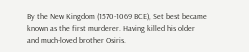By the New Kingdom (1570-1069 BCE), Set best became known as the first murderer. Having killed his older and much-loved brother Osiris.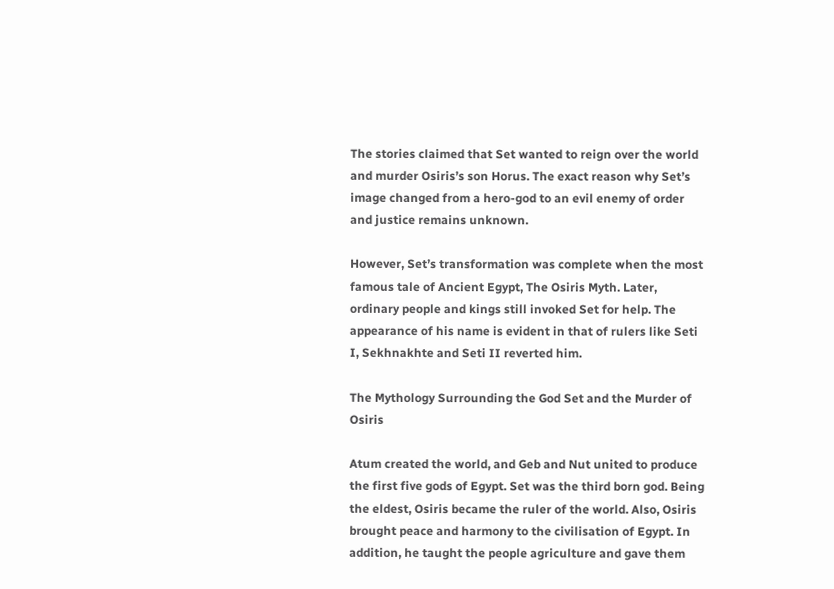The stories claimed that Set wanted to reign over the world and murder Osiris’s son Horus. The exact reason why Set’s image changed from a hero-god to an evil enemy of order and justice remains unknown.

However, Set’s transformation was complete when the most famous tale of Ancient Egypt, The Osiris Myth. Later, ordinary people and kings still invoked Set for help. The appearance of his name is evident in that of rulers like Seti I, Sekhnakhte and Seti II reverted him.

The Mythology Surrounding the God Set and the Murder of Osiris

Atum created the world, and Geb and Nut united to produce the first five gods of Egypt. Set was the third born god. Being the eldest, Osiris became the ruler of the world. Also, Osiris brought peace and harmony to the civilisation of Egypt. In addition, he taught the people agriculture and gave them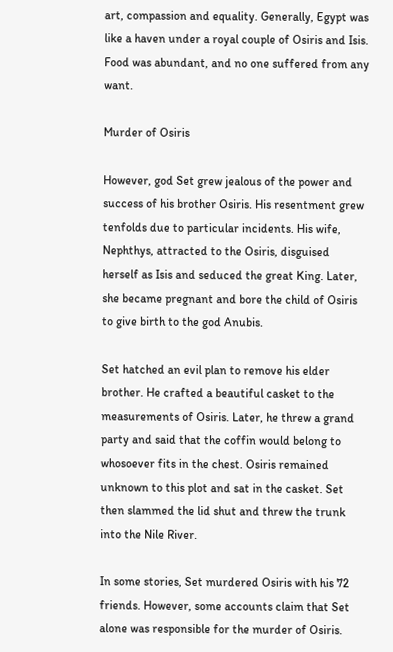art, compassion and equality. Generally, Egypt was like a haven under a royal couple of Osiris and Isis. Food was abundant, and no one suffered from any want.

Murder of Osiris

However, god Set grew jealous of the power and success of his brother Osiris. His resentment grew tenfolds due to particular incidents. His wife, Nephthys, attracted to the Osiris, disguised herself as Isis and seduced the great King. Later, she became pregnant and bore the child of Osiris to give birth to the god Anubis.

Set hatched an evil plan to remove his elder brother. He crafted a beautiful casket to the measurements of Osiris. Later, he threw a grand party and said that the coffin would belong to whosoever fits in the chest. Osiris remained unknown to this plot and sat in the casket. Set then slammed the lid shut and threw the trunk into the Nile River.

In some stories, Set murdered Osiris with his 72 friends. However, some accounts claim that Set alone was responsible for the murder of Osiris.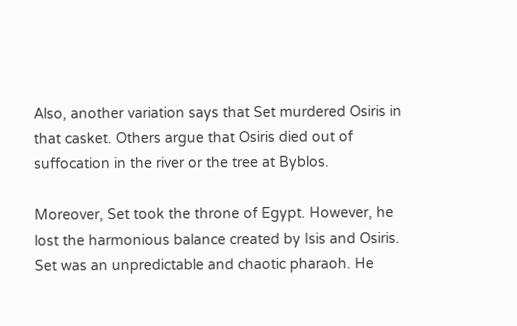Also, another variation says that Set murdered Osiris in that casket. Others argue that Osiris died out of suffocation in the river or the tree at Byblos.

Moreover, Set took the throne of Egypt. However, he lost the harmonious balance created by Isis and Osiris. Set was an unpredictable and chaotic pharaoh. He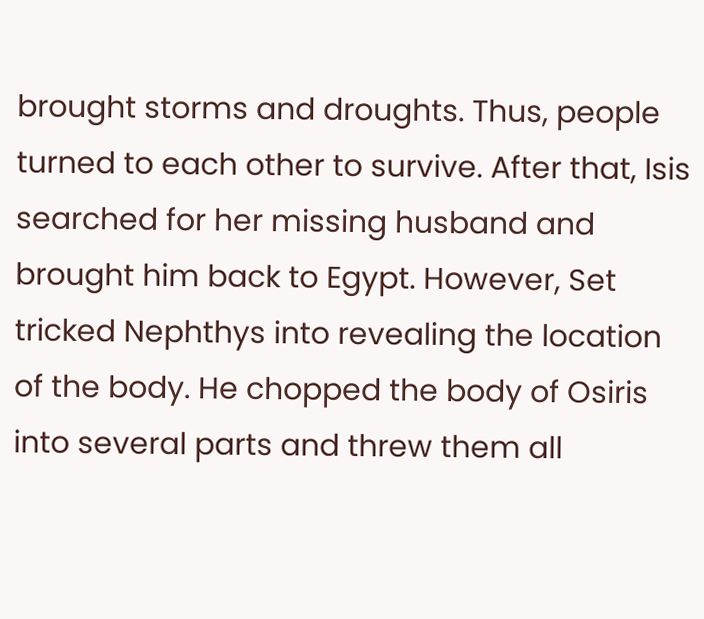brought storms and droughts. Thus, people turned to each other to survive. After that, Isis searched for her missing husband and brought him back to Egypt. However, Set tricked Nephthys into revealing the location of the body. He chopped the body of Osiris into several parts and threw them all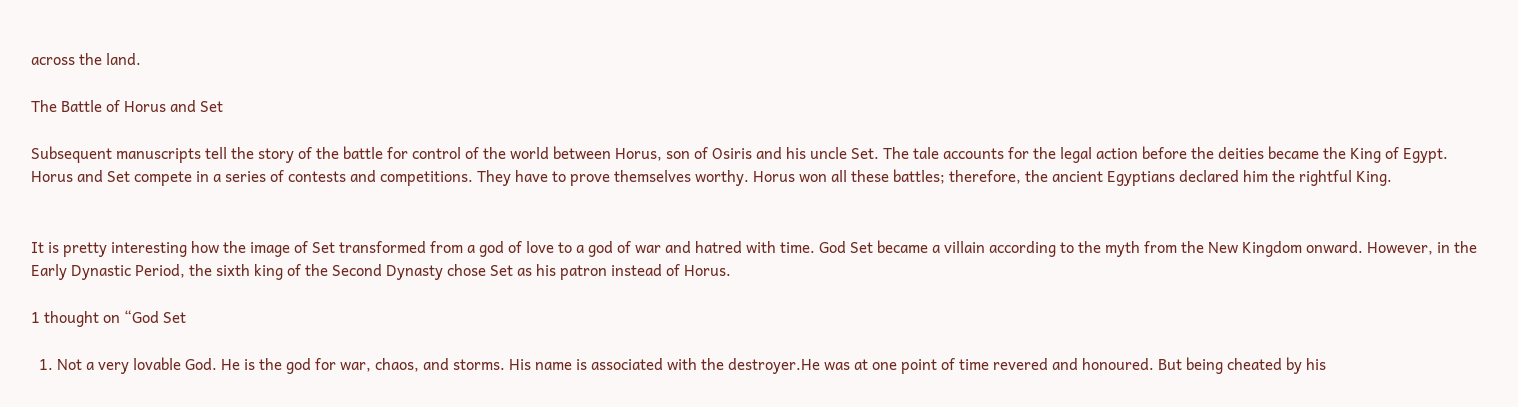across the land.

The Battle of Horus and Set

Subsequent manuscripts tell the story of the battle for control of the world between Horus, son of Osiris and his uncle Set. The tale accounts for the legal action before the deities became the King of Egypt. Horus and Set compete in a series of contests and competitions. They have to prove themselves worthy. Horus won all these battles; therefore, the ancient Egyptians declared him the rightful King.


It is pretty interesting how the image of Set transformed from a god of love to a god of war and hatred with time. God Set became a villain according to the myth from the New Kingdom onward. However, in the Early Dynastic Period, the sixth king of the Second Dynasty chose Set as his patron instead of Horus.

1 thought on “God Set

  1. Not a very lovable God. He is the god for war, chaos, and storms. His name is associated with the destroyer.He was at one point of time revered and honoured. But being cheated by his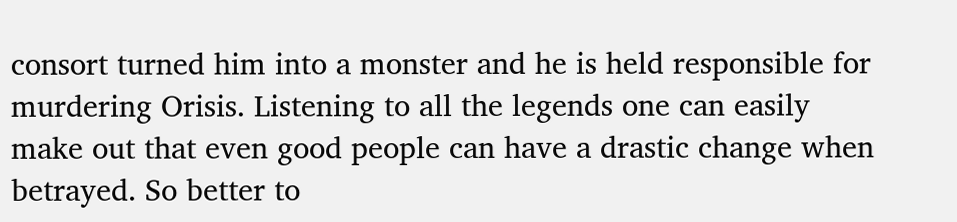consort turned him into a monster and he is held responsible for murdering Orisis. Listening to all the legends one can easily make out that even good people can have a drastic change when betrayed. So better to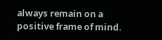always remain on a positive frame of mind.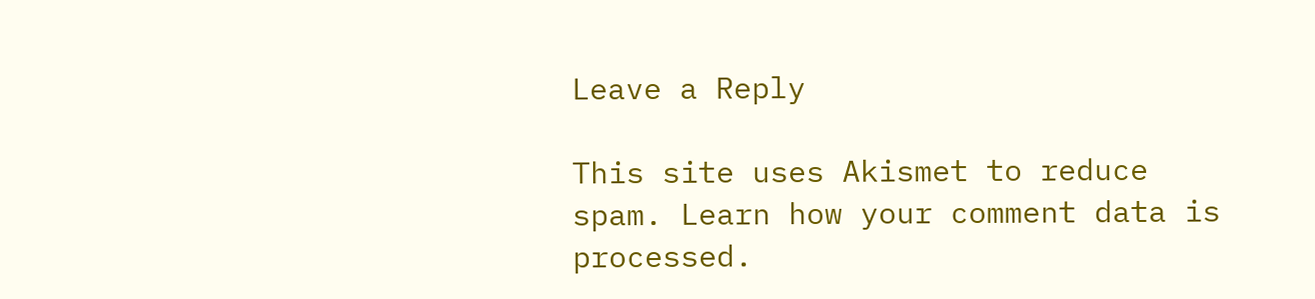Leave a Reply

This site uses Akismet to reduce spam. Learn how your comment data is processed.